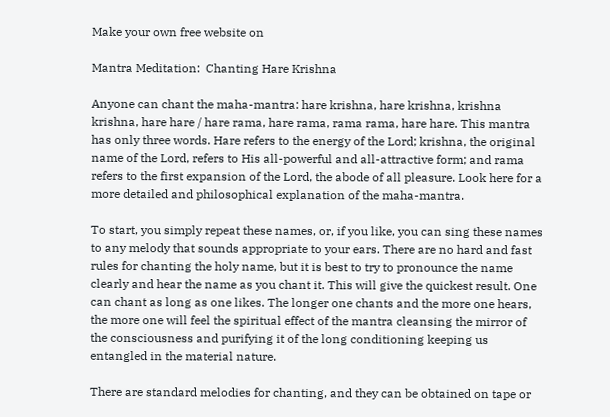Make your own free website on

Mantra Meditation:  Chanting Hare Krishna

Anyone can chant the maha-mantra: hare krishna, hare krishna, krishna krishna, hare hare / hare rama, hare rama, rama rama, hare hare. This mantra has only three words. Hare refers to the energy of the Lord; krishna, the original name of the Lord, refers to His all-powerful and all-attractive form; and rama refers to the first expansion of the Lord, the abode of all pleasure. Look here for a more detailed and philosophical explanation of the maha-mantra.

To start, you simply repeat these names, or, if you like, you can sing these names to any melody that sounds appropriate to your ears. There are no hard and fast rules for chanting the holy name, but it is best to try to pronounce the name clearly and hear the name as you chant it. This will give the quickest result. One can chant as long as one likes. The longer one chants and the more one hears, the more one will feel the spiritual effect of the mantra cleansing the mirror of the consciousness and purifying it of the long conditioning keeping us entangled in the material nature.

There are standard melodies for chanting, and they can be obtained on tape or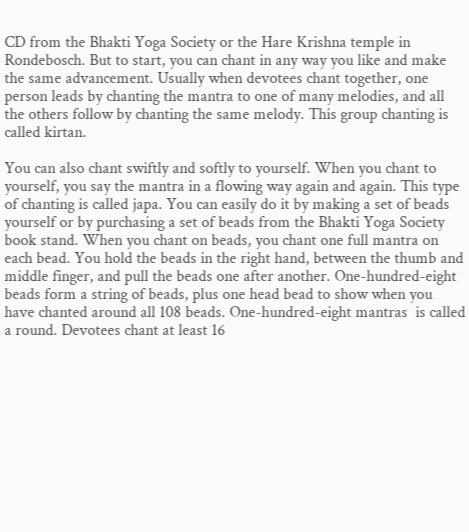CD from the Bhakti Yoga Society or the Hare Krishna temple in Rondebosch. But to start, you can chant in any way you like and make the same advancement. Usually when devotees chant together, one person leads by chanting the mantra to one of many melodies, and all the others follow by chanting the same melody. This group chanting is called kirtan.

You can also chant swiftly and softly to yourself. When you chant to yourself, you say the mantra in a flowing way again and again. This type of chanting is called japa. You can easily do it by making a set of beads yourself or by purchasing a set of beads from the Bhakti Yoga Society book stand. When you chant on beads, you chant one full mantra on each bead. You hold the beads in the right hand, between the thumb and middle finger, and pull the beads one after another. One-hundred-eight beads form a string of beads, plus one head bead to show when you have chanted around all 108 beads. One-hundred-eight mantras  is called a round. Devotees chant at least 16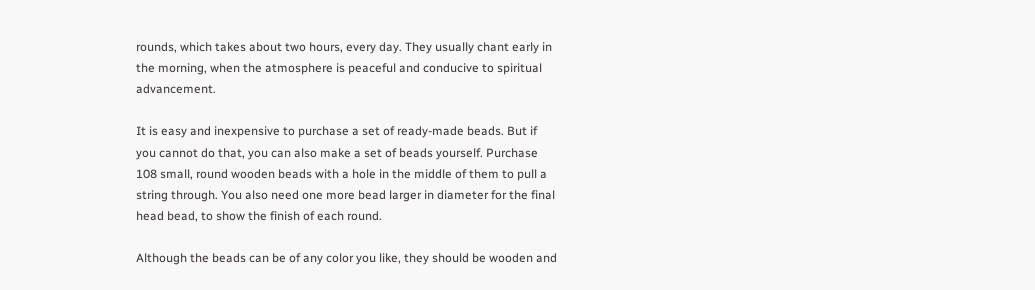rounds, which takes about two hours, every day. They usually chant early in the morning, when the atmosphere is peaceful and conducive to spiritual advancement.

It is easy and inexpensive to purchase a set of ready-made beads. But if you cannot do that, you can also make a set of beads yourself. Purchase 108 small, round wooden beads with a hole in the middle of them to pull a string through. You also need one more bead larger in diameter for the final head bead, to show the finish of each round.

Although the beads can be of any color you like, they should be wooden and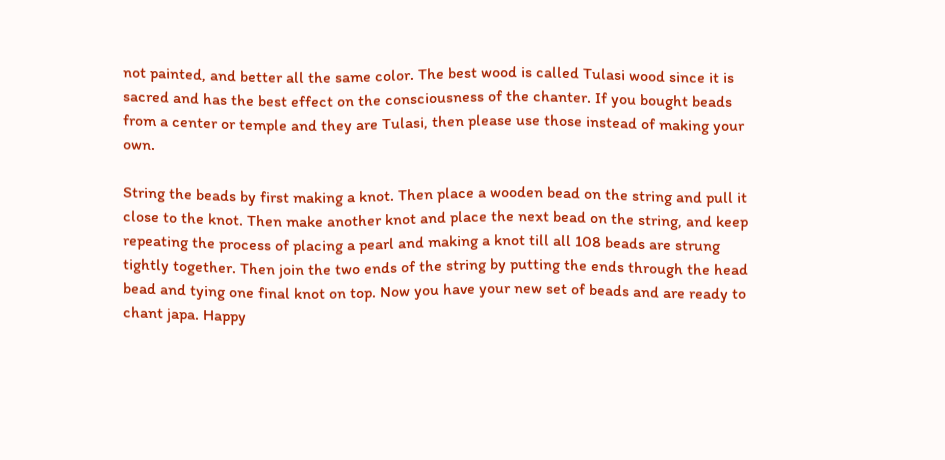not painted, and better all the same color. The best wood is called Tulasi wood since it is sacred and has the best effect on the consciousness of the chanter. If you bought beads from a center or temple and they are Tulasi, then please use those instead of making your own.

String the beads by first making a knot. Then place a wooden bead on the string and pull it close to the knot. Then make another knot and place the next bead on the string, and keep repeating the process of placing a pearl and making a knot till all 108 beads are strung tightly together. Then join the two ends of the string by putting the ends through the head bead and tying one final knot on top. Now you have your new set of beads and are ready to chant japa. Happy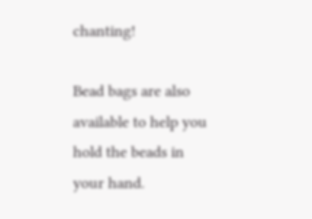chanting!

Bead bags are also available to help you hold the beads in your hand.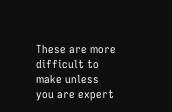These are more difficult to make unless you are expert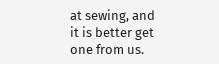at sewing, and it is better get one from us.